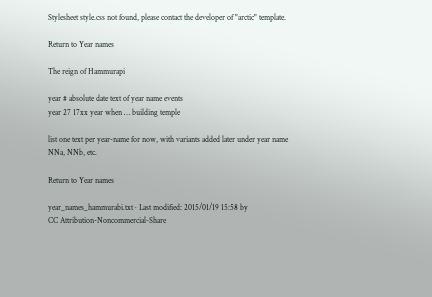Stylesheet style.css not found, please contact the developer of "arctic" template.

Return to Year names

The reign of Hammurapi

year # absolute date text of year name events
year 27 17xx year when … building temple

list one text per year-name for now, with variants added later under year name NNa, NNb, etc.

Return to Year names

year_names_hammurabi.txt · Last modified: 2015/01/19 15:58 by
CC Attribution-Noncommercial-Share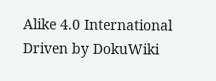Alike 4.0 International
Driven by DokuWiki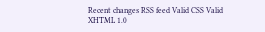Recent changes RSS feed Valid CSS Valid XHTML 1.0